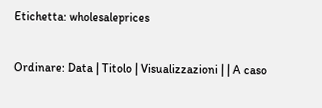Etichetta: wholesaleprices

Ordinare: Data | Titolo | Visualizzazioni | | A caso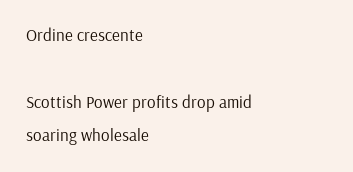Ordine crescente

Scottish Power profits drop amid soaring wholesale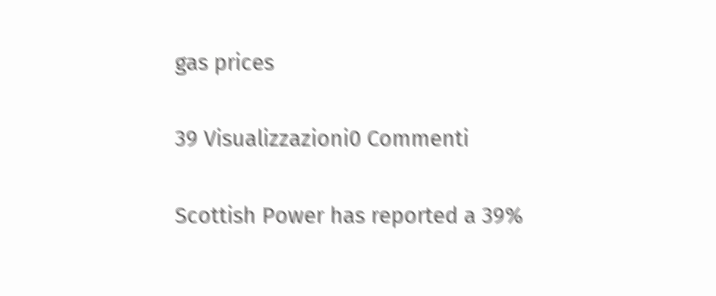gas prices

39 Visualizzazioni0 Commenti

Scottish Power has reported a 39%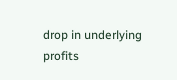drop in underlying profits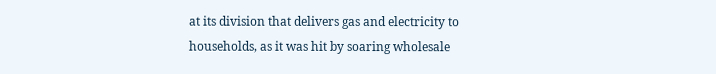at its division that delivers gas and electricity to households, as it was hit by soaring wholesale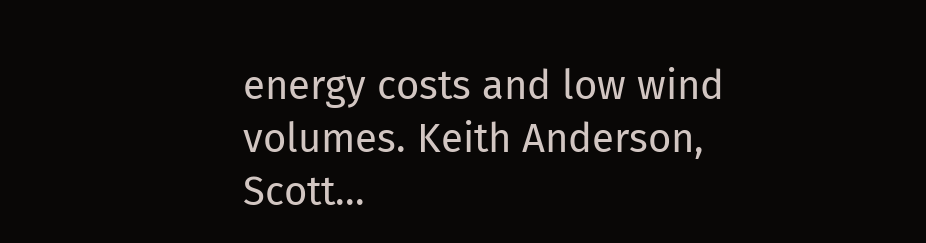energy costs and low wind volumes. Keith Anderson, Scott...